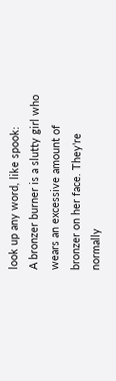look up any word, like spook:
A bronzer burner is a slutty girl who wears an excessive amount of bronzer on her face. They're normally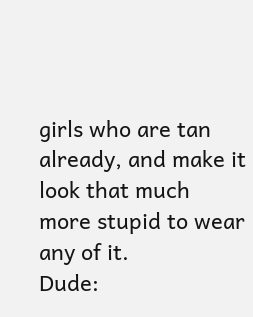girls who are tan already, and make it look that much more stupid to wear any of it.
Dude: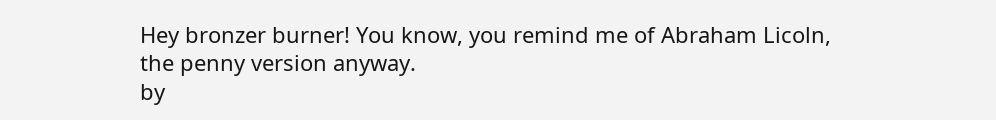Hey bronzer burner! You know, you remind me of Abraham Licoln, the penny version anyway.
by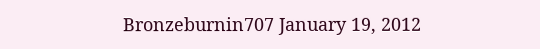Bronzeburnin707 January 19, 2012